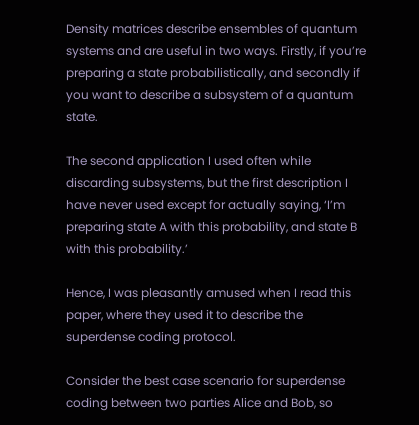Density matrices describe ensembles of quantum systems and are useful in two ways. Firstly, if you’re preparing a state probabilistically, and secondly if you want to describe a subsystem of a quantum state.

The second application I used often while discarding subsystems, but the first description I have never used except for actually saying, ‘I’m preparing state A with this probability, and state B with this probability.’

Hence, I was pleasantly amused when I read this paper, where they used it to describe the superdense coding protocol.

Consider the best case scenario for superdense coding between two parties Alice and Bob, so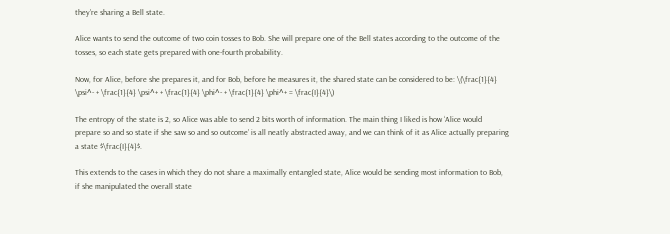they’re sharing a Bell state.

Alice wants to send the outcome of two coin tosses to Bob. She will prepare one of the Bell states according to the outcome of the tosses, so each state gets prepared with one-fourth probability.

Now, for Alice, before she prepares it, and for Bob, before he measures it, the shared state can be considered to be: \(\frac{1}{4} \psi^- + \frac{1}{4} \psi^+ + \frac{1}{4} \phi^- + \frac{1}{4} \phi^+ = \frac{I}{4}\)

The entropy of the state is 2, so Alice was able to send 2 bits worth of information. The main thing I liked is how ‘Alice would prepare so and so state if she saw so and so outcome’ is all neatly abstracted away, and we can think of it as Alice actually preparing a state $\frac{I}{4}$.

This extends to the cases in which they do not share a maximally entangled state, Alice would be sending most information to Bob, if she manipulated the overall state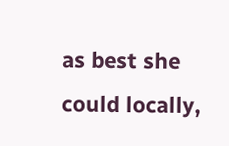as best she could locally,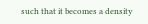such that it becomes a density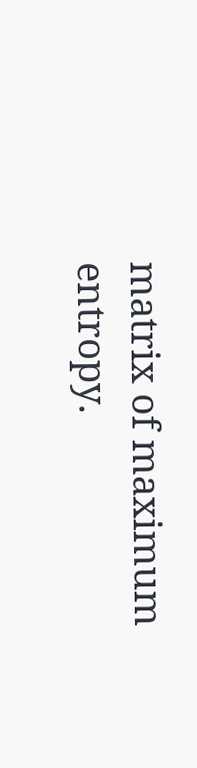matrix of maximum entropy.